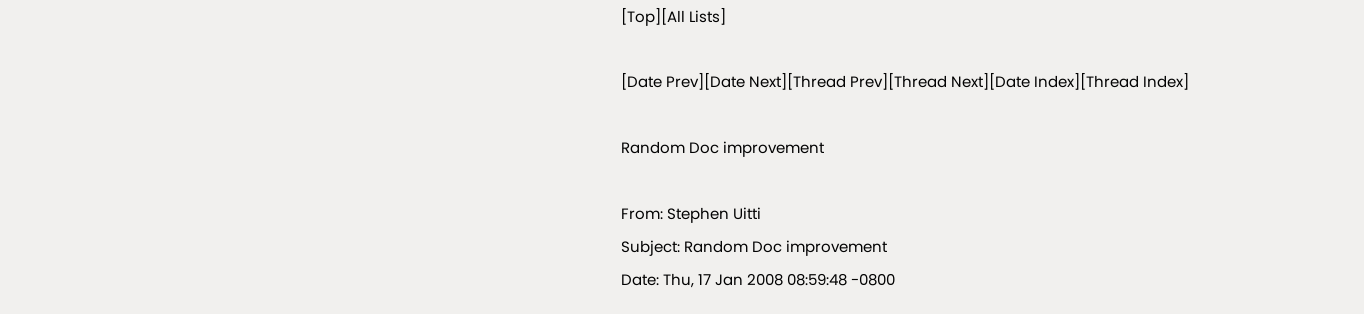[Top][All Lists]

[Date Prev][Date Next][Thread Prev][Thread Next][Date Index][Thread Index]

Random Doc improvement

From: Stephen Uitti
Subject: Random Doc improvement
Date: Thu, 17 Jan 2008 08:59:48 -0800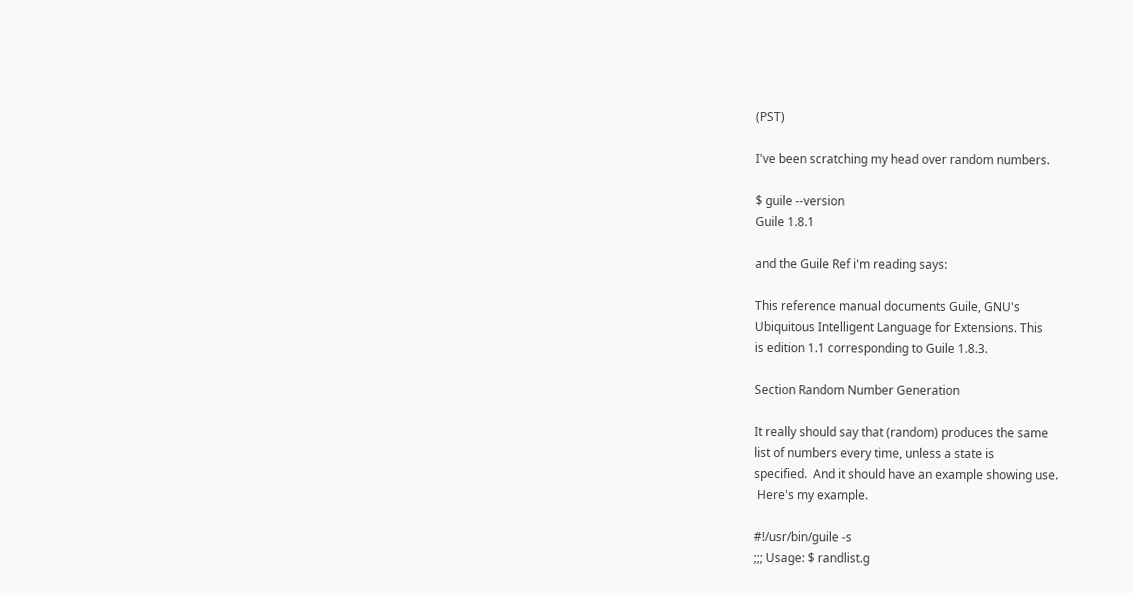(PST)

I've been scratching my head over random numbers.

$ guile --version
Guile 1.8.1

and the Guile Ref i'm reading says:

This reference manual documents Guile, GNU's
Ubiquitous Intelligent Language for Extensions. This
is edition 1.1 corresponding to Guile 1.8.3.

Section Random Number Generation

It really should say that (random) produces the same
list of numbers every time, unless a state is
specified.  And it should have an example showing use.
 Here's my example.

#!/usr/bin/guile -s
;;; Usage: $ randlist.g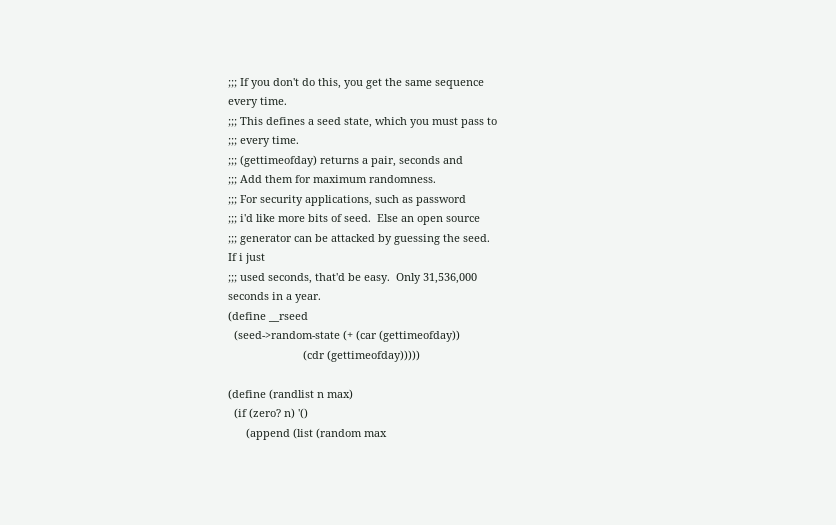;;; If you don't do this, you get the same sequence
every time.
;;; This defines a seed state, which you must pass to
;;; every time.
;;; (gettimeofday) returns a pair, seconds and
;;; Add them for maximum randomness.
;;; For security applications, such as password
;;; i'd like more bits of seed.  Else an open source
;;; generator can be attacked by guessing the seed.
If i just
;;; used seconds, that'd be easy.  Only 31,536,000
seconds in a year.
(define __rseed
  (seed->random-state (+ (car (gettimeofday))
                         (cdr (gettimeofday)))))

(define (randlist n max)
  (if (zero? n) '()
      (append (list (random max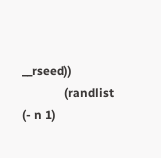__rseed))
              (randlist (- n 1)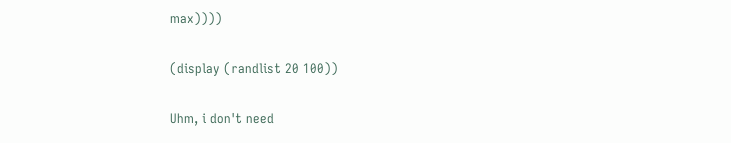max))))

(display (randlist 20 100))

Uhm, i don't need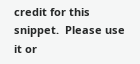credit for this snippet.  Please use
it or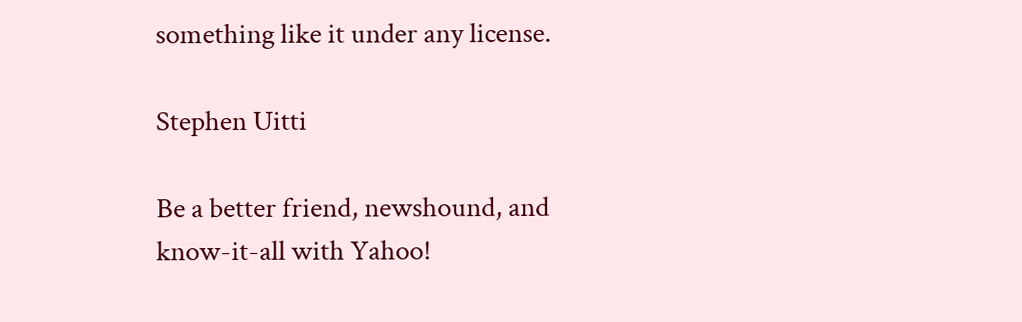something like it under any license.

Stephen Uitti

Be a better friend, newshound, and
know-it-all with Yahoo!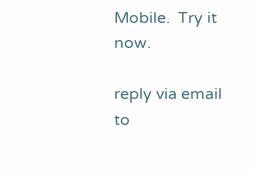Mobile.  Try it now.

reply via email to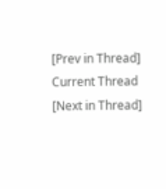[Prev in Thread] Current Thread [Next in Thread]